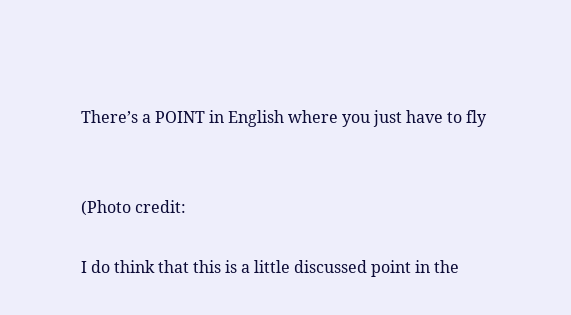There’s a POINT in English where you just have to fly


(Photo credit:

I do think that this is a little discussed point in the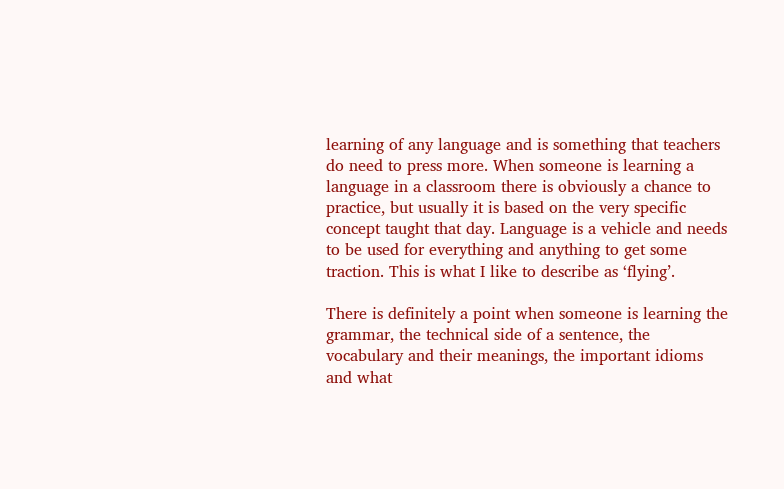learning of any language and is something that teachers do need to press more. When someone is learning a language in a classroom there is obviously a chance to practice, but usually it is based on the very specific concept taught that day. Language is a vehicle and needs to be used for everything and anything to get some traction. This is what I like to describe as ‘flying’.

There is definitely a point when someone is learning the grammar, the technical side of a sentence, the vocabulary and their meanings, the important idioms and what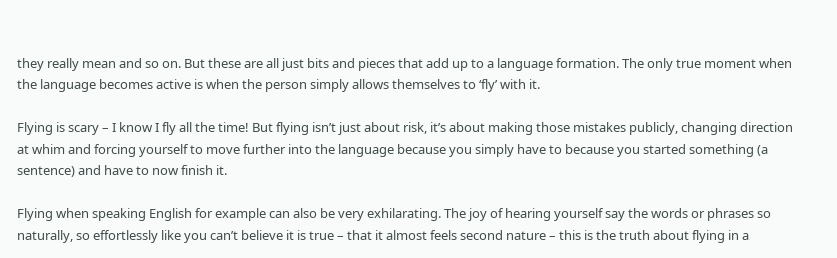they really mean and so on. But these are all just bits and pieces that add up to a language formation. The only true moment when the language becomes active is when the person simply allows themselves to ‘fly’ with it.

Flying is scary – I know I fly all the time! But flying isn’t just about risk, it’s about making those mistakes publicly, changing direction at whim and forcing yourself to move further into the language because you simply have to because you started something (a sentence) and have to now finish it.

Flying when speaking English for example can also be very exhilarating. The joy of hearing yourself say the words or phrases so naturally, so effortlessly like you can’t believe it is true – that it almost feels second nature – this is the truth about flying in a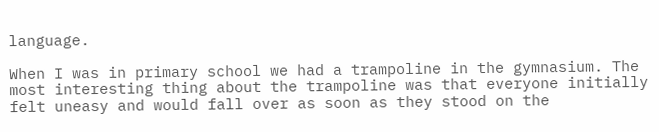language.

When I was in primary school we had a trampoline in the gymnasium. The most interesting thing about the trampoline was that everyone initially felt uneasy and would fall over as soon as they stood on the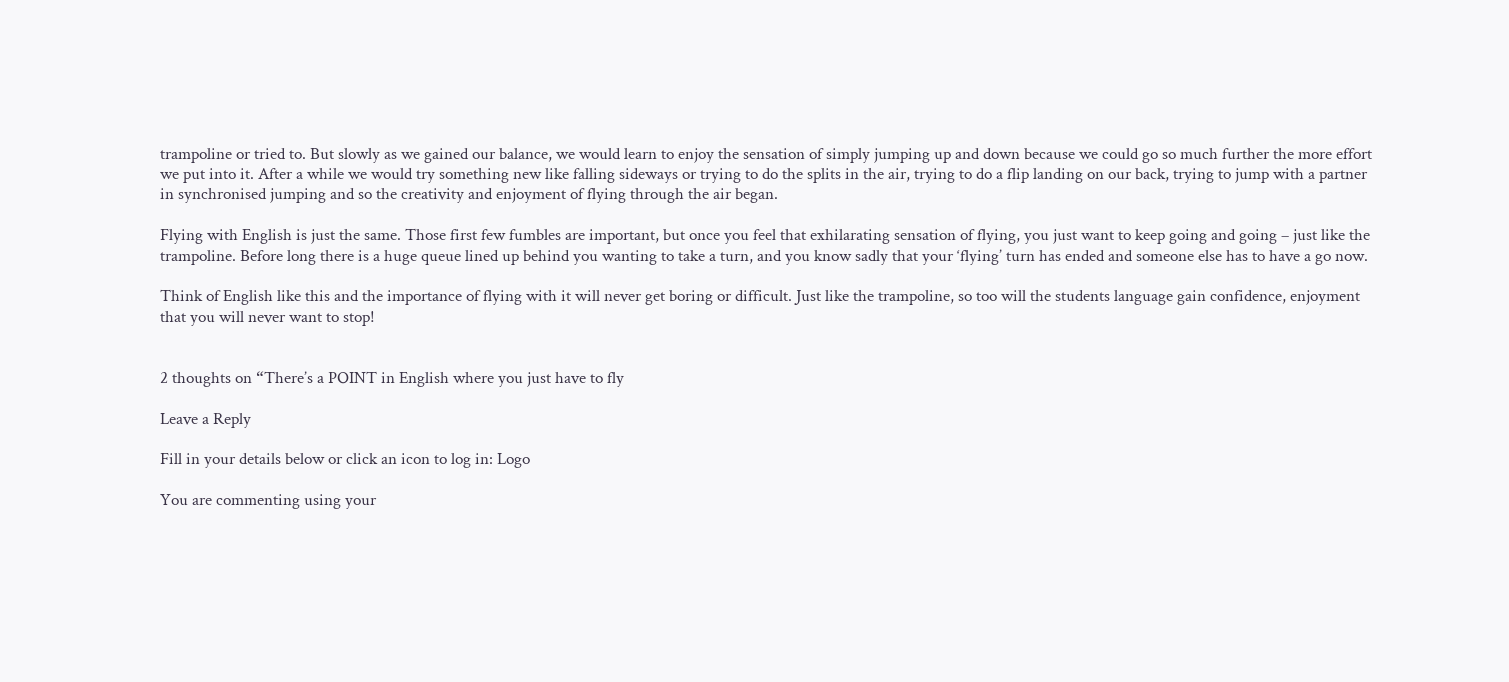trampoline or tried to. But slowly as we gained our balance, we would learn to enjoy the sensation of simply jumping up and down because we could go so much further the more effort we put into it. After a while we would try something new like falling sideways or trying to do the splits in the air, trying to do a flip landing on our back, trying to jump with a partner in synchronised jumping and so the creativity and enjoyment of flying through the air began.

Flying with English is just the same. Those first few fumbles are important, but once you feel that exhilarating sensation of flying, you just want to keep going and going – just like the trampoline. Before long there is a huge queue lined up behind you wanting to take a turn, and you know sadly that your ‘flying’ turn has ended and someone else has to have a go now.

Think of English like this and the importance of flying with it will never get boring or difficult. Just like the trampoline, so too will the students language gain confidence, enjoyment that you will never want to stop!


2 thoughts on “There’s a POINT in English where you just have to fly

Leave a Reply

Fill in your details below or click an icon to log in: Logo

You are commenting using your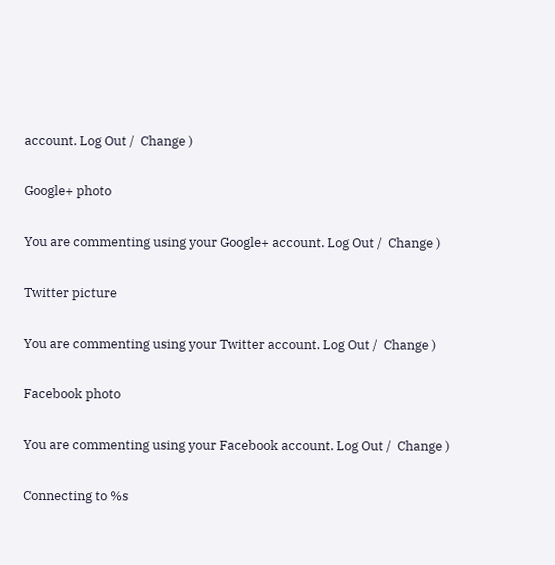account. Log Out /  Change )

Google+ photo

You are commenting using your Google+ account. Log Out /  Change )

Twitter picture

You are commenting using your Twitter account. Log Out /  Change )

Facebook photo

You are commenting using your Facebook account. Log Out /  Change )

Connecting to %s